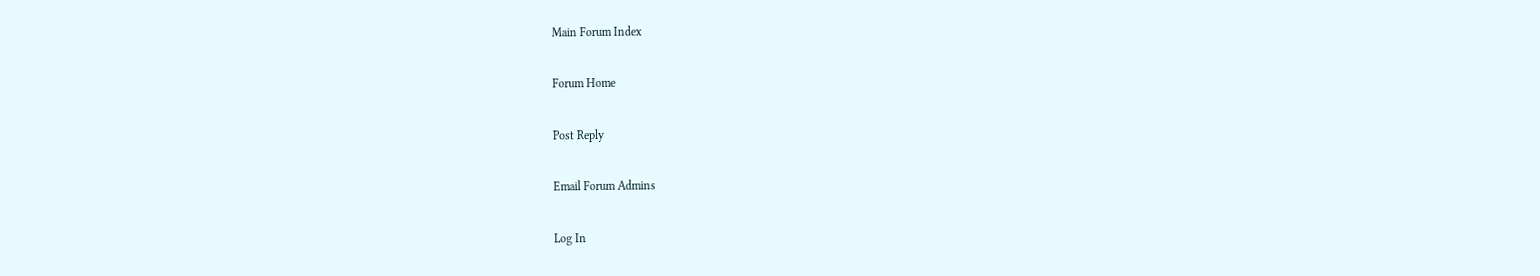Main Forum Index

Forum Home

Post Reply

Email Forum Admins

Log In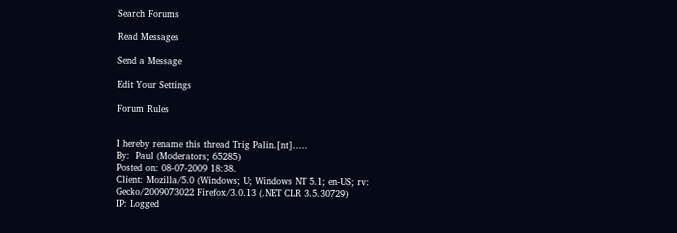Search Forums

Read Messages

Send a Message

Edit Your Settings

Forum Rules


I hereby rename this thread Trig Palin.[nt].....
By:  Paul (Moderators; 65285)
Posted on: 08-07-2009 18:38.
Client: Mozilla/5.0 (Windows; U; Windows NT 5.1; en-US; rv: Gecko/2009073022 Firefox/3.0.13 (.NET CLR 3.5.30729)
IP: Logged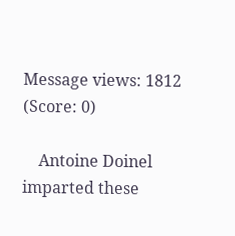Message views: 1812 (Score: 0)

    Antoine Doinel imparted these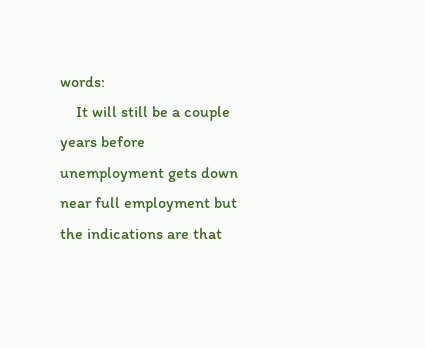words:
    It will still be a couple years before unemployment gets down near full employment but the indications are that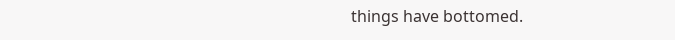things have bottomed.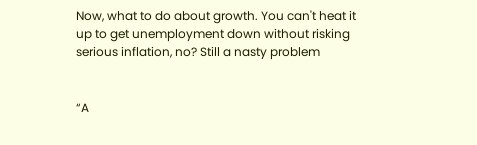Now, what to do about growth. You can't heat it up to get unemployment down without risking serious inflation, no? Still a nasty problem


“A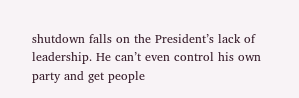shutdown falls on the President’s lack of leadership. He can’t even control his own party and get people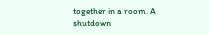together in a room. A shutdown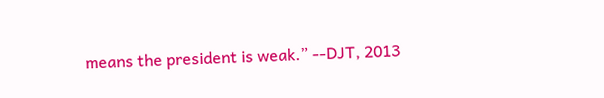means the president is weak.” --DJT, 2013